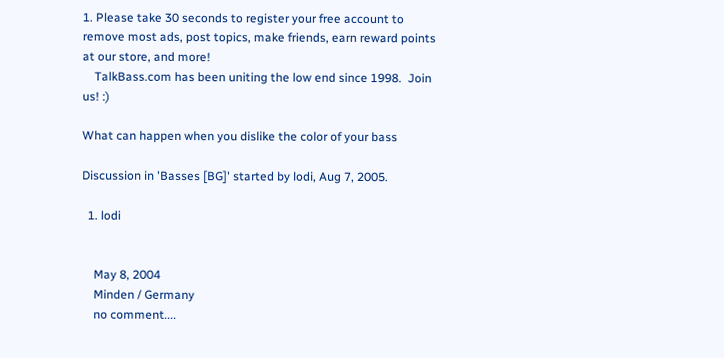1. Please take 30 seconds to register your free account to remove most ads, post topics, make friends, earn reward points at our store, and more!
    TalkBass.com has been uniting the low end since 1998.  Join us! :)

What can happen when you dislike the color of your bass

Discussion in 'Basses [BG]' started by lodi, Aug 7, 2005.

  1. lodi


    May 8, 2004
    Minden / Germany
    no comment....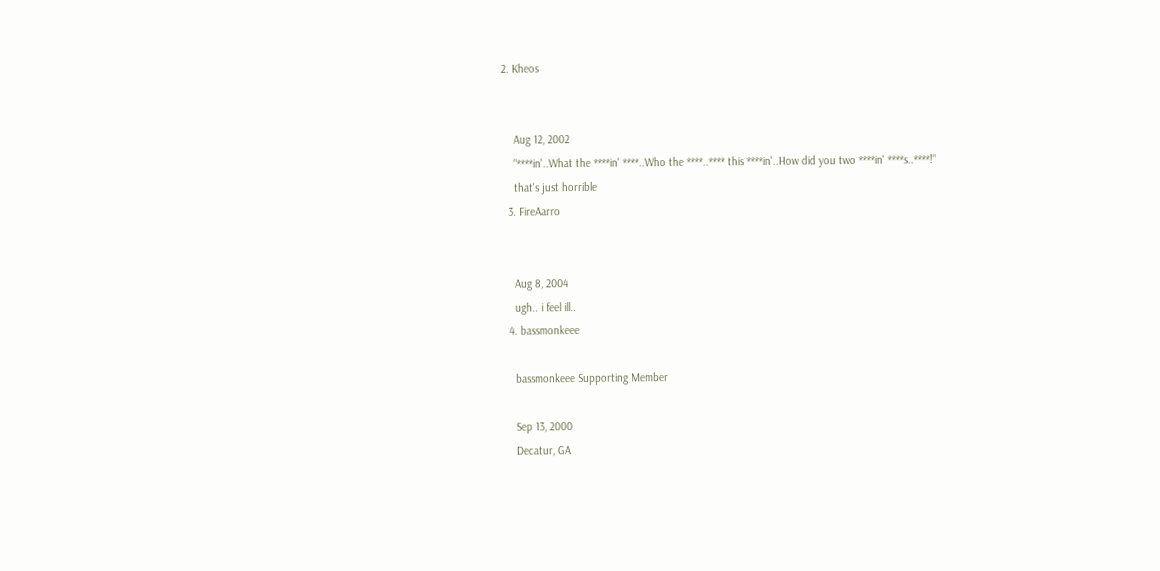2. Kheos


    Aug 12, 2002
    "****in'..What the ****in' ****..Who the ****..**** this ****in'..How did you two ****in' ****s..****!"
    that's just horrible
  3. FireAarro


    Aug 8, 2004
    ugh.. i feel ill..
  4. bassmonkeee

    bassmonkeee Supporting Member

    Sep 13, 2000
    Decatur, GA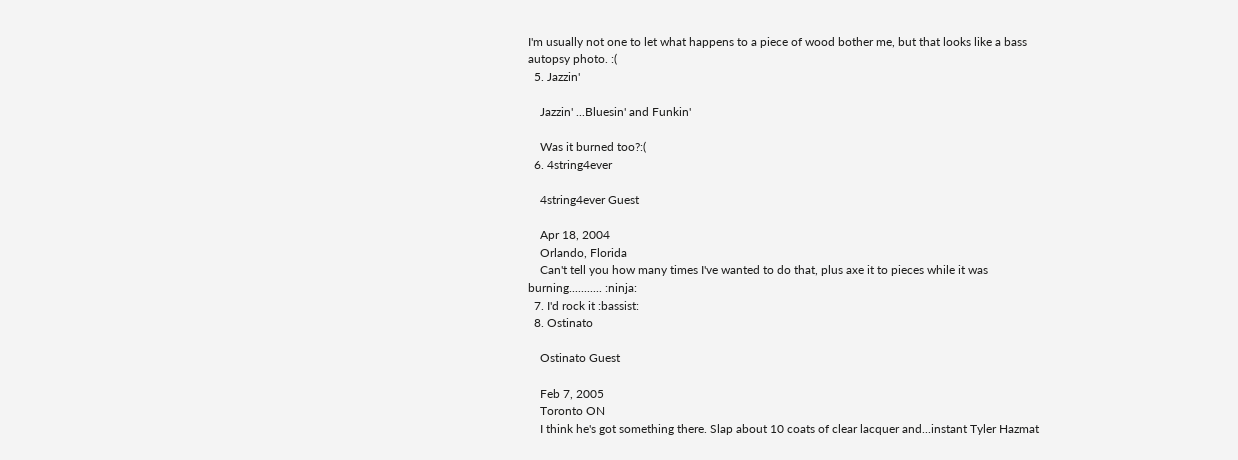I'm usually not one to let what happens to a piece of wood bother me, but that looks like a bass autopsy photo. :(
  5. Jazzin'

    Jazzin' ...Bluesin' and Funkin'

    Was it burned too?:(
  6. 4string4ever

    4string4ever Guest

    Apr 18, 2004
    Orlando, Florida
    Can't tell you how many times I've wanted to do that, plus axe it to pieces while it was burning........... :ninja:
  7. I'd rock it :bassist:
  8. Ostinato

    Ostinato Guest

    Feb 7, 2005
    Toronto ON
    I think he's got something there. Slap about 10 coats of clear lacquer and...instant Tyler Hazmat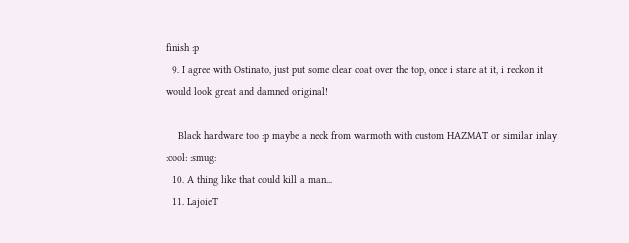finish :p
  9. I agree with Ostinato, just put some clear coat over the top, once i stare at it, i reckon it would look great and damned original!

    Black hardware too :p maybe a neck from warmoth with custom HAZMAT or similar inlay :cool: :smug:
  10. A thing like that could kill a man...
  11. LajoieT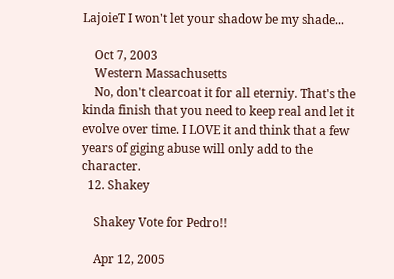LajoieT I won't let your shadow be my shade...

    Oct 7, 2003
    Western Massachusetts
    No, don't clearcoat it for all eterniy. That's the kinda finish that you need to keep real and let it evolve over time. I LOVE it and think that a few years of giging abuse will only add to the character.
  12. Shakey

    Shakey Vote for Pedro!!

    Apr 12, 2005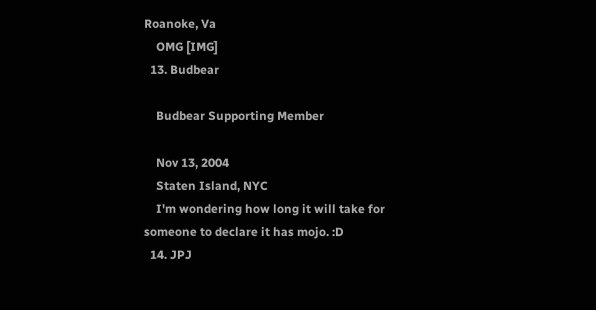Roanoke, Va
    OMG [IMG]
  13. Budbear

    Budbear Supporting Member

    Nov 13, 2004
    Staten Island, NYC
    I'm wondering how long it will take for someone to declare it has mojo. :D
  14. JPJ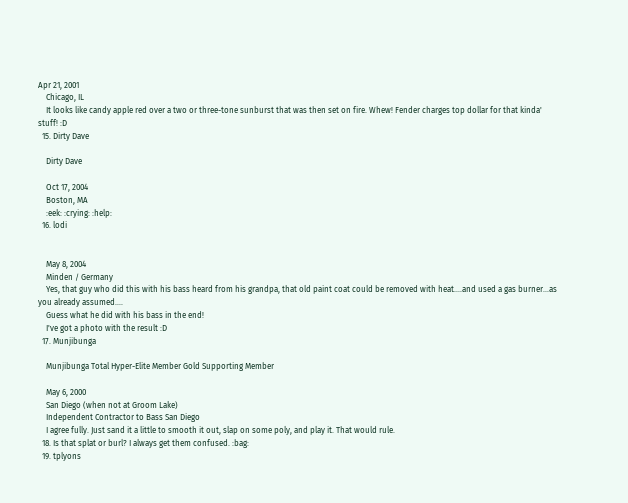Apr 21, 2001
    Chicago, IL
    It looks like candy apple red over a two or three-tone sunburst that was then set on fire. Whew! Fender charges top dollar for that kinda' stuff! :D
  15. Dirty Dave

    Dirty Dave

    Oct 17, 2004
    Boston, MA
    :eek: :crying: :help:
  16. lodi


    May 8, 2004
    Minden / Germany
    Yes, that guy who did this with his bass heard from his grandpa, that old paint coat could be removed with heat....and used a gas burner...as you already assumed....
    Guess what he did with his bass in the end!
    I've got a photo with the result :D
  17. Munjibunga

    Munjibunga Total Hyper-Elite Member Gold Supporting Member

    May 6, 2000
    San Diego (when not at Groom Lake)
    Independent Contractor to Bass San Diego
    I agree fully. Just sand it a little to smooth it out, slap on some poly, and play it. That would rule.
  18. Is that splat or burl? I always get them confused. :bag:
  19. tplyons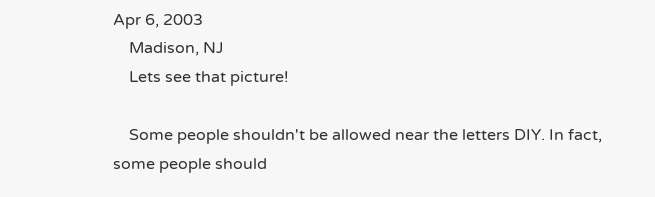Apr 6, 2003
    Madison, NJ
    Lets see that picture!

    Some people shouldn't be allowed near the letters DIY. In fact, some people should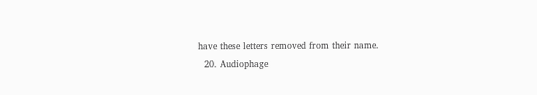have these letters removed from their name.
  20. Audiophage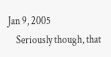Jan 9, 2005
    Seriously though, that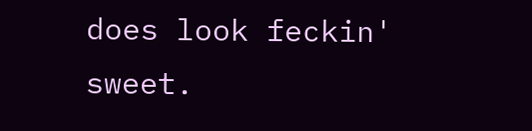does look feckin' sweet.